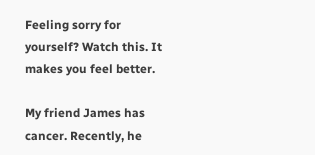Feeling sorry for yourself? Watch this. It makes you feel better.

My friend James has cancer. Recently, he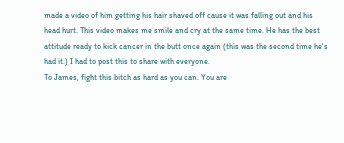made a video of him getting his hair shaved off cause it was falling out and his head hurt. This video makes me smile and cry at the same time. He has the best attitude ready to kick cancer in the butt once again (this was the second time he's had it.) I had to post this to share with everyone.
To James, fight this bitch as hard as you can. You are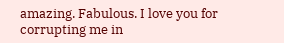amazing. Fabulous. I love you for corrupting me in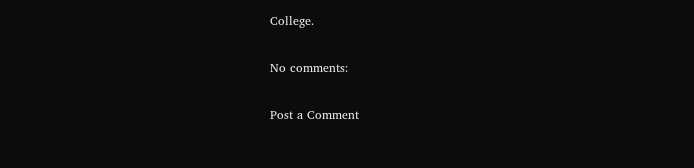College.

No comments:

Post a Comment